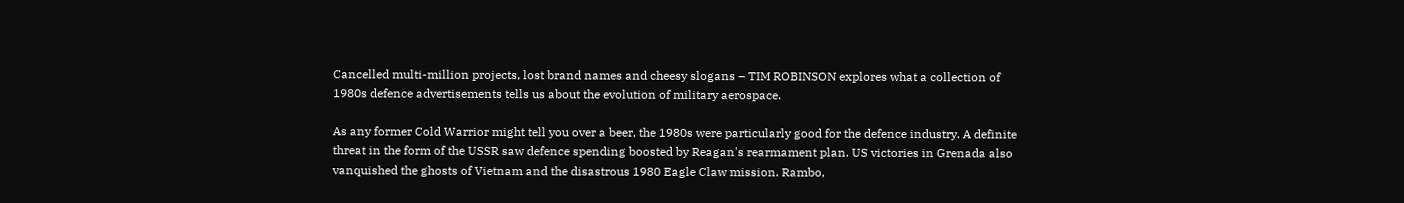Cancelled multi-million projects, lost brand names and cheesy slogans – TIM ROBINSON explores what a collection of 1980s defence advertisements tells us about the evolution of military aerospace.

As any former Cold Warrior might tell you over a beer, the 1980s were particularly good for the defence industry. A definite threat in the form of the USSR saw defence spending boosted by Reagan's rearmament plan. US victories in Grenada also vanquished the ghosts of Vietnam and the disastrous 1980 Eagle Claw mission. Rambo,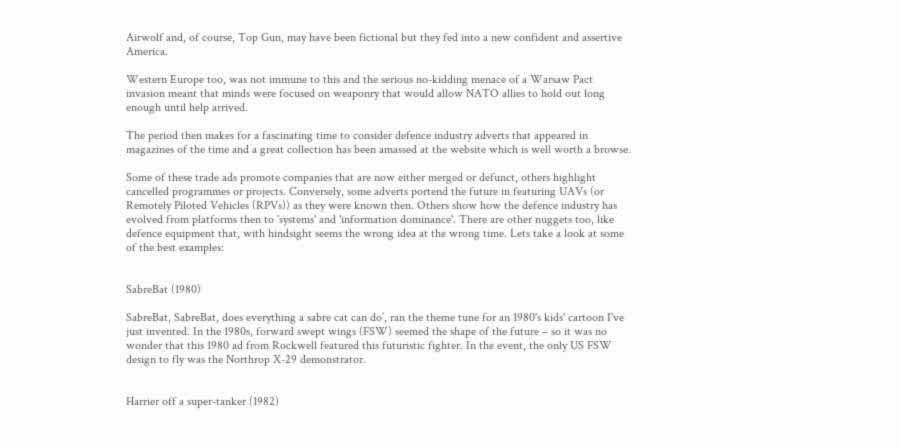Airwolf and, of course, Top Gun, may have been fictional but they fed into a new confident and assertive America.

Western Europe too, was not immune to this and the serious no-kidding menace of a Warsaw Pact invasion meant that minds were focused on weaponry that would allow NATO allies to hold out long enough until help arrived.

The period then makes for a fascinating time to consider defence industry adverts that appeared in magazines of the time and a great collection has been amassed at the website which is well worth a browse.

Some of these trade ads promote companies that are now either merged or defunct, others highlight cancelled programmes or projects. Conversely, some adverts portend the future in featuring UAVs (or Remotely Piloted Vehicles (RPVs)) as they were known then. Others show how the defence industry has evolved from platforms then to 'systems' and 'information dominance'. There are other nuggets too, like defence equipment that, with hindsight seems the wrong idea at the wrong time. Lets take a look at some of the best examples:


SabreBat (1980)

SabreBat, SabreBat, does everything a sabre cat can do’, ran the theme tune for an 1980's kids' cartoon I've just invented. In the 1980s, forward swept wings (FSW) seemed the shape of the future – so it was no wonder that this 1980 ad from Rockwell featured this futuristic fighter. In the event, the only US FSW design to fly was the Northrop X-29 demonstrator.


Harrier off a super-tanker (1982)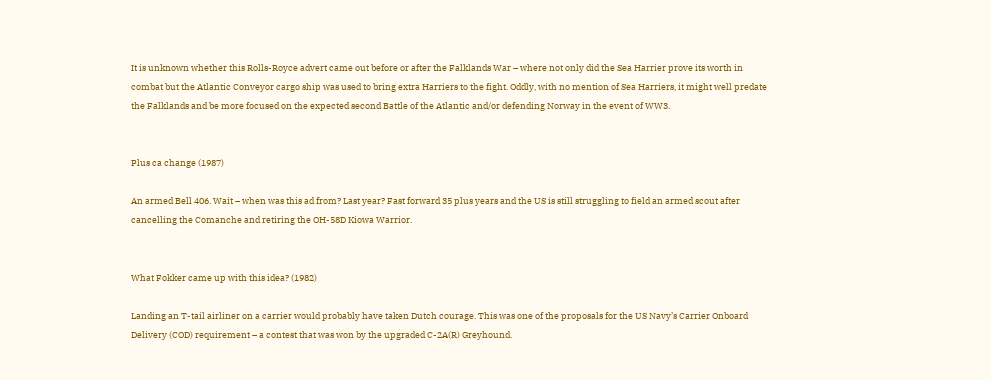It is unknown whether this Rolls-Royce advert came out before or after the Falklands War – where not only did the Sea Harrier prove its worth in combat but the Atlantic Conveyor cargo ship was used to bring extra Harriers to the fight. Oddly, with no mention of Sea Harriers, it might well predate the Falklands and be more focused on the expected second Battle of the Atlantic and/or defending Norway in the event of WW3.


Plus ca change (1987)

An armed Bell 406. Wait – when was this ad from? Last year? Fast forward 35 plus years and the US is still struggling to field an armed scout after cancelling the Comanche and retiring the OH-58D Kiowa Warrior.


What Fokker came up with this idea? (1982)

Landing an T-tail airliner on a carrier would probably have taken Dutch courage. This was one of the proposals for the US Navy’s Carrier Onboard Delivery (COD) requirement – a contest that was won by the upgraded C-2A(R) Greyhound.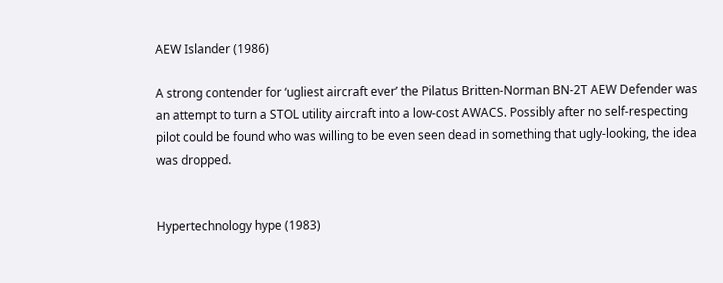AEW Islander (1986)

A strong contender for ‘ugliest aircraft ever’ the Pilatus Britten-Norman BN-2T AEW Defender was an attempt to turn a STOL utility aircraft into a low-cost AWACS. Possibly after no self-respecting pilot could be found who was willing to be even seen dead in something that ugly-looking, the idea was dropped.


Hypertechnology hype (1983)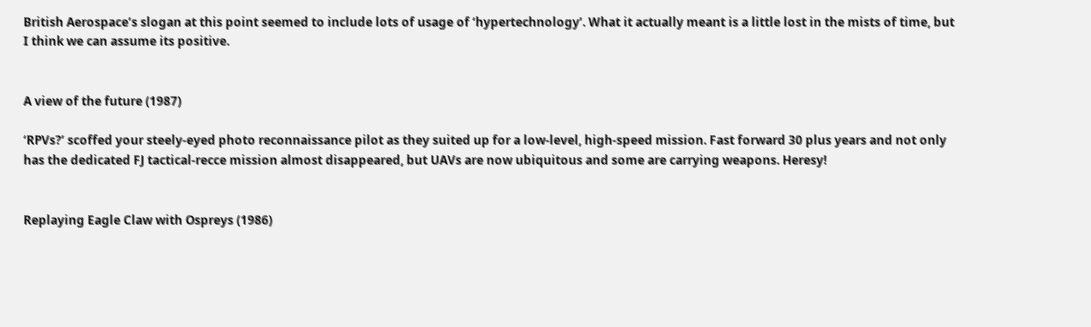British Aerospace’s slogan at this point seemed to include lots of usage of ‘hypertechnology’. What it actually meant is a little lost in the mists of time, but I think we can assume its positive.


A view of the future (1987)

‘RPVs?’ scoffed your steely-eyed photo reconnaissance pilot as they suited up for a low-level, high-speed mission. Fast forward 30 plus years and not only has the dedicated FJ tactical-recce mission almost disappeared, but UAVs are now ubiquitous and some are carrying weapons. Heresy!


Replaying Eagle Claw with Ospreys (1986)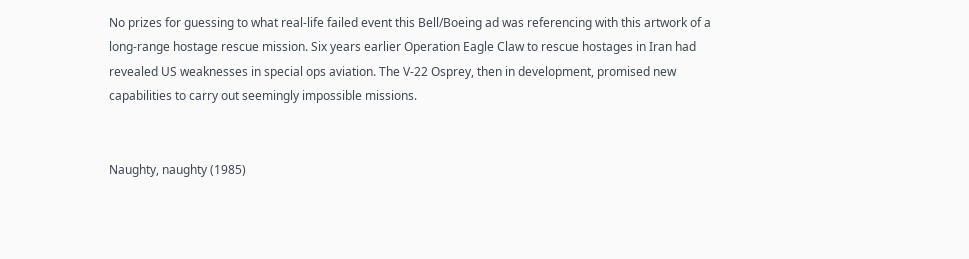No prizes for guessing to what real-life failed event this Bell/Boeing ad was referencing with this artwork of a long-range hostage rescue mission. Six years earlier Operation Eagle Claw to rescue hostages in Iran had revealed US weaknesses in special ops aviation. The V-22 Osprey, then in development, promised new capabilities to carry out seemingly impossible missions.


Naughty, naughty (1985)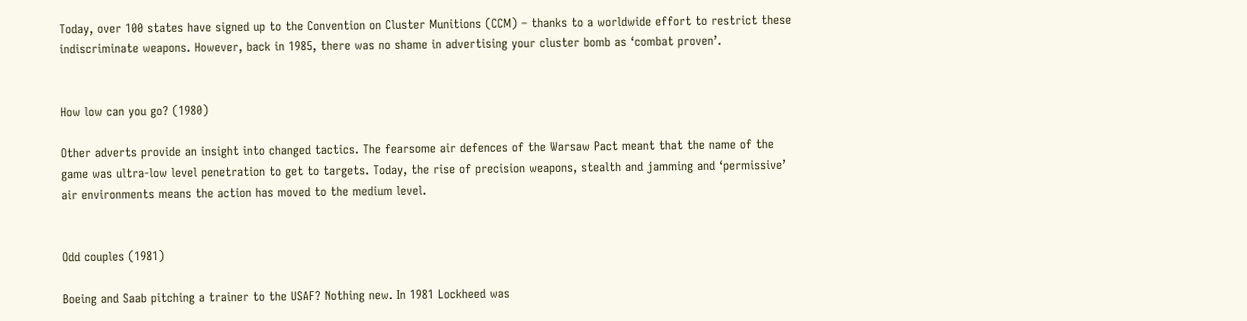Today, over 100 states have signed up to the Convention on Cluster Munitions (CCM) – thanks to a worldwide effort to restrict these indiscriminate weapons. However, back in 1985, there was no shame in advertising your cluster bomb as ‘combat proven’.


How low can you go? (1980)

Other adverts provide an insight into changed tactics. The fearsome air defences of the Warsaw Pact meant that the name of the game was ultra-low level penetration to get to targets. Today, the rise of precision weapons, stealth and jamming and ‘permissive’ air environments means the action has moved to the medium level.


Odd couples (1981)

Boeing and Saab pitching a trainer to the USAF? Nothing new. In 1981 Lockheed was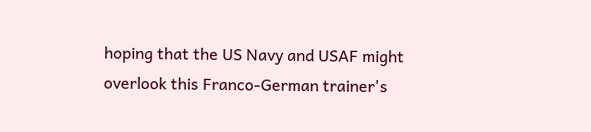hoping that the US Navy and USAF might overlook this Franco-German trainer's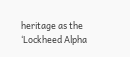heritage as the ‘Lockheed Alpha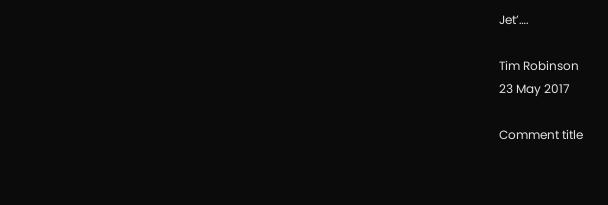Jet’….

Tim Robinson
23 May 2017

Comment title